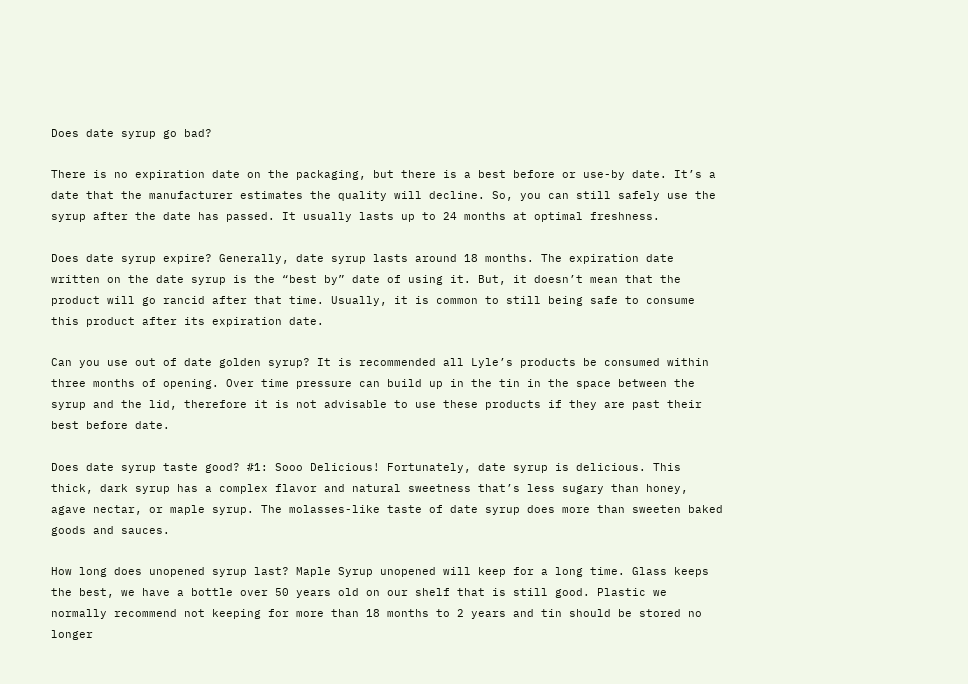Does date syrup go bad?

There is no expiration date on the packaging, but there is a best before or use-by date. It’s a date that the manufacturer estimates the quality will decline. So, you can still safely use the syrup after the date has passed. It usually lasts up to 24 months at optimal freshness.

Does date syrup expire? Generally, date syrup lasts around 18 months. The expiration date written on the date syrup is the “best by” date of using it. But, it doesn’t mean that the product will go rancid after that time. Usually, it is common to still being safe to consume this product after its expiration date.

Can you use out of date golden syrup? It is recommended all Lyle’s products be consumed within three months of opening. Over time pressure can build up in the tin in the space between the syrup and the lid, therefore it is not advisable to use these products if they are past their best before date.

Does date syrup taste good? #1: Sooo Delicious! Fortunately, date syrup is delicious. This thick, dark syrup has a complex flavor and natural sweetness that’s less sugary than honey, agave nectar, or maple syrup. The molasses-like taste of date syrup does more than sweeten baked goods and sauces.

How long does unopened syrup last? Maple Syrup unopened will keep for a long time. Glass keeps the best, we have a bottle over 50 years old on our shelf that is still good. Plastic we normally recommend not keeping for more than 18 months to 2 years and tin should be stored no longer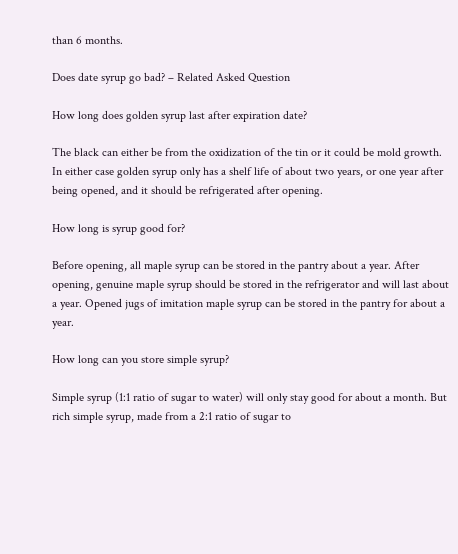than 6 months.

Does date syrup go bad? – Related Asked Question

How long does golden syrup last after expiration date?

The black can either be from the oxidization of the tin or it could be mold growth. In either case golden syrup only has a shelf life of about two years, or one year after being opened, and it should be refrigerated after opening.

How long is syrup good for?

Before opening, all maple syrup can be stored in the pantry about a year. After opening, genuine maple syrup should be stored in the refrigerator and will last about a year. Opened jugs of imitation maple syrup can be stored in the pantry for about a year.

How long can you store simple syrup?

Simple syrup (1:1 ratio of sugar to water) will only stay good for about a month. But rich simple syrup, made from a 2:1 ratio of sugar to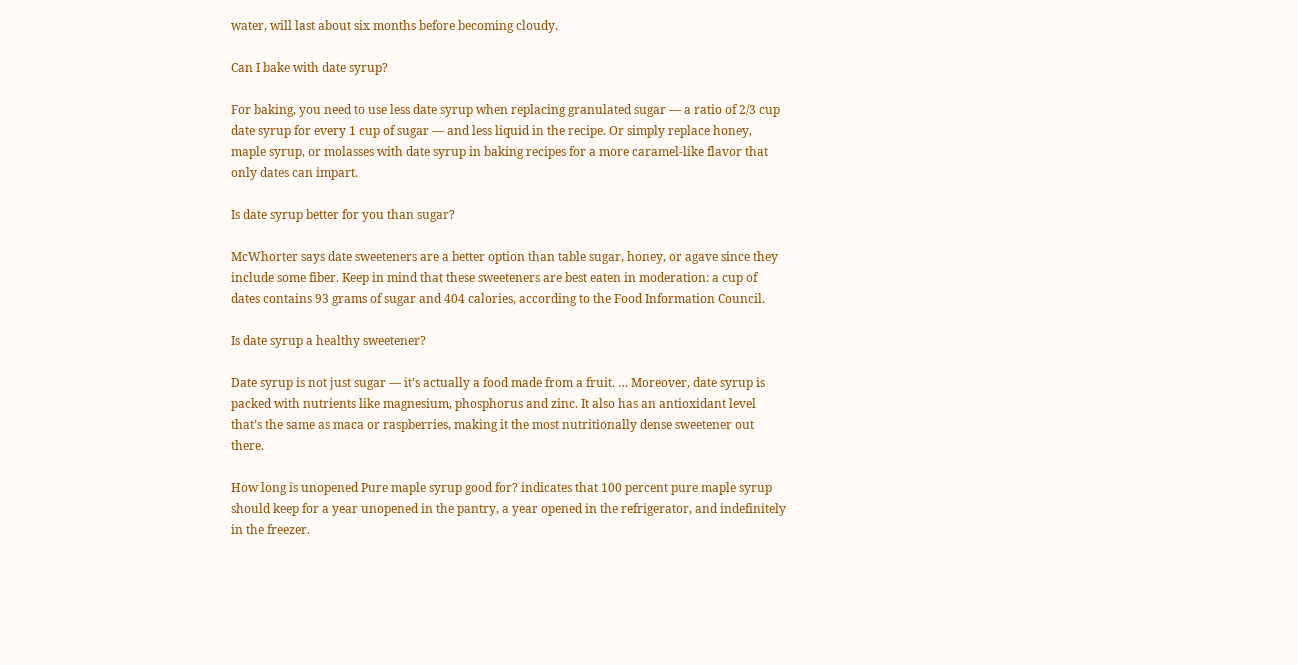water, will last about six months before becoming cloudy.

Can I bake with date syrup?

For baking, you need to use less date syrup when replacing granulated sugar — a ratio of 2/3 cup date syrup for every 1 cup of sugar — and less liquid in the recipe. Or simply replace honey, maple syrup, or molasses with date syrup in baking recipes for a more caramel-like flavor that only dates can impart.

Is date syrup better for you than sugar?

McWhorter says date sweeteners are a better option than table sugar, honey, or agave since they include some fiber. Keep in mind that these sweeteners are best eaten in moderation: a cup of dates contains 93 grams of sugar and 404 calories, according to the Food Information Council.

Is date syrup a healthy sweetener?

Date syrup is not just sugar — it’s actually a food made from a fruit. … Moreover, date syrup is packed with nutrients like magnesium, phosphorus and zinc. It also has an antioxidant level that’s the same as maca or raspberries, making it the most nutritionally dense sweetener out there.

How long is unopened Pure maple syrup good for? indicates that 100 percent pure maple syrup should keep for a year unopened in the pantry, a year opened in the refrigerator, and indefinitely in the freezer.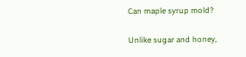Can maple syrup mold?

Unlike sugar and honey,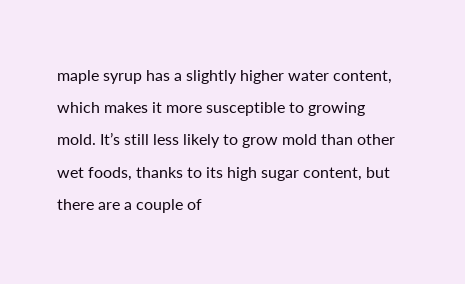maple syrup has a slightly higher water content, which makes it more susceptible to growing mold. It’s still less likely to grow mold than other wet foods, thanks to its high sugar content, but there are a couple of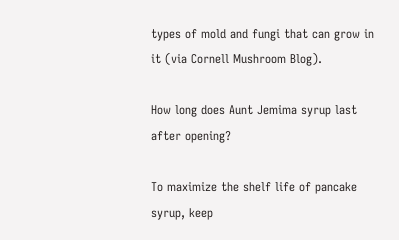types of mold and fungi that can grow in it (via Cornell Mushroom Blog).

How long does Aunt Jemima syrup last after opening?

To maximize the shelf life of pancake syrup, keep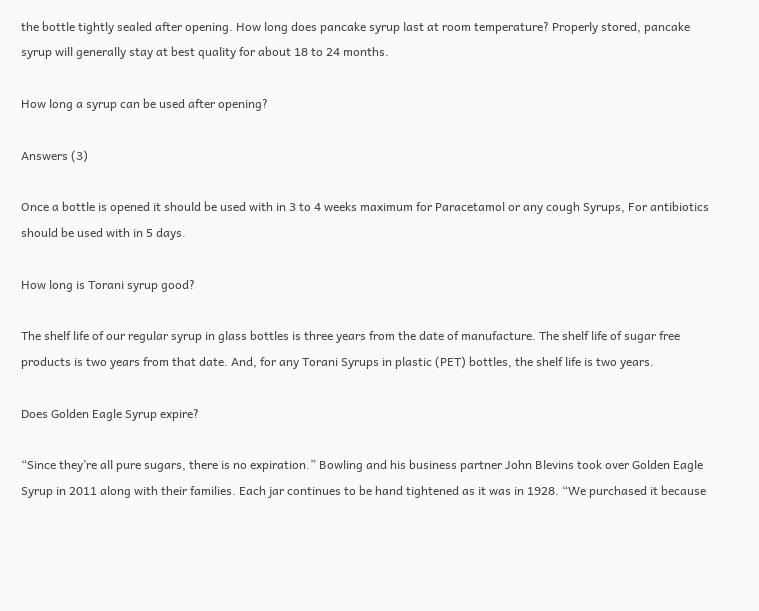the bottle tightly sealed after opening. How long does pancake syrup last at room temperature? Properly stored, pancake syrup will generally stay at best quality for about 18 to 24 months.

How long a syrup can be used after opening?

Answers (3)

Once a bottle is opened it should be used with in 3 to 4 weeks maximum for Paracetamol or any cough Syrups, For antibiotics should be used with in 5 days.

How long is Torani syrup good?

The shelf life of our regular syrup in glass bottles is three years from the date of manufacture. The shelf life of sugar free products is two years from that date. And, for any Torani Syrups in plastic (PET) bottles, the shelf life is two years.

Does Golden Eagle Syrup expire?

“Since they’re all pure sugars, there is no expiration.” Bowling and his business partner John Blevins took over Golden Eagle Syrup in 2011 along with their families. Each jar continues to be hand tightened as it was in 1928. “We purchased it because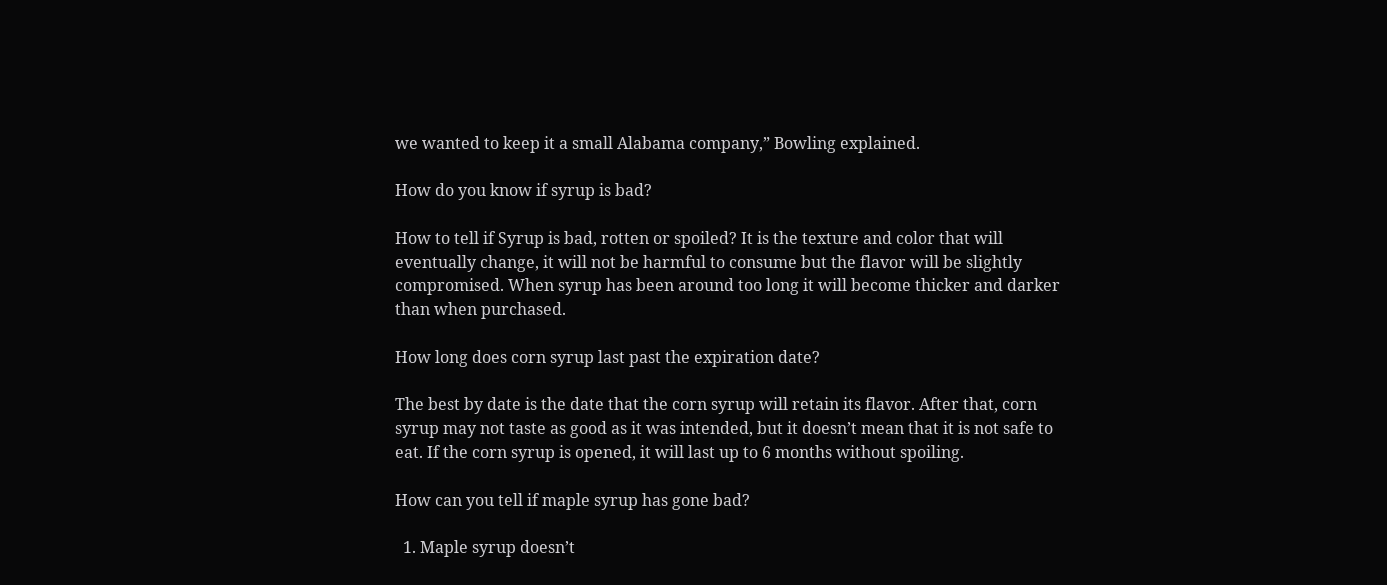we wanted to keep it a small Alabama company,” Bowling explained.

How do you know if syrup is bad?

How to tell if Syrup is bad, rotten or spoiled? It is the texture and color that will eventually change, it will not be harmful to consume but the flavor will be slightly compromised. When syrup has been around too long it will become thicker and darker than when purchased.

How long does corn syrup last past the expiration date?

The best by date is the date that the corn syrup will retain its flavor. After that, corn syrup may not taste as good as it was intended, but it doesn’t mean that it is not safe to eat. If the corn syrup is opened, it will last up to 6 months without spoiling.

How can you tell if maple syrup has gone bad?

  1. Maple syrup doesn’t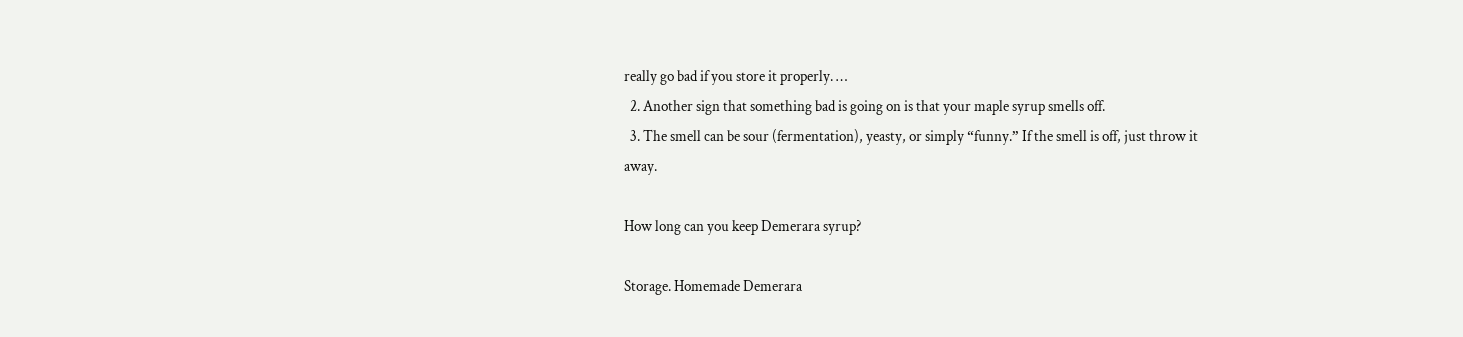really go bad if you store it properly. …
  2. Another sign that something bad is going on is that your maple syrup smells off.
  3. The smell can be sour (fermentation), yeasty, or simply “funny.” If the smell is off, just throw it away.

How long can you keep Demerara syrup?

Storage. Homemade Demerara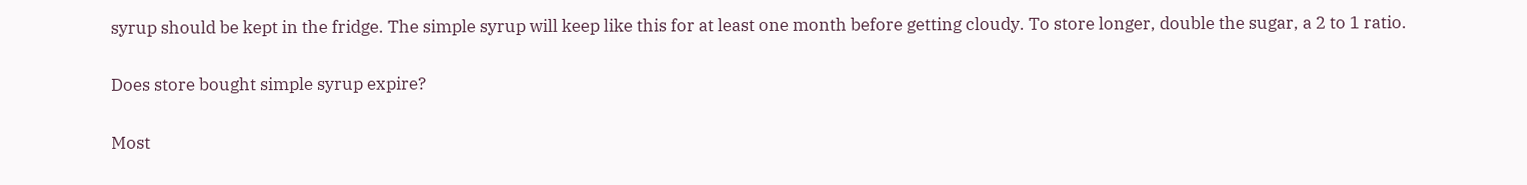syrup should be kept in the fridge. The simple syrup will keep like this for at least one month before getting cloudy. To store longer, double the sugar, a 2 to 1 ratio.

Does store bought simple syrup expire?

Most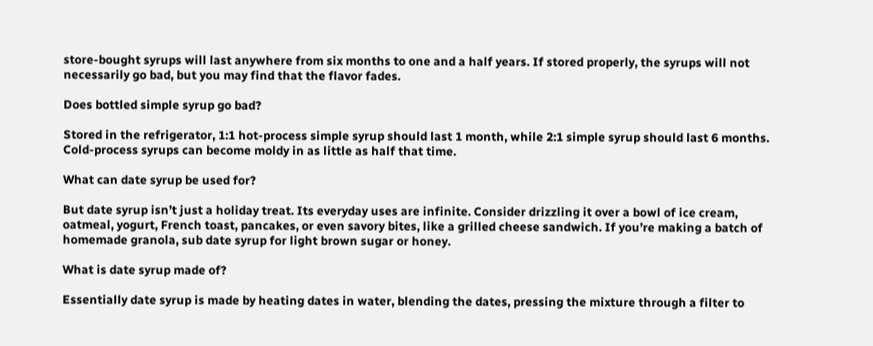store-bought syrups will last anywhere from six months to one and a half years. If stored properly, the syrups will not necessarily go bad, but you may find that the flavor fades.

Does bottled simple syrup go bad?

Stored in the refrigerator, 1:1 hot-process simple syrup should last 1 month, while 2:1 simple syrup should last 6 months. Cold-process syrups can become moldy in as little as half that time.

What can date syrup be used for?

But date syrup isn’t just a holiday treat. Its everyday uses are infinite. Consider drizzling it over a bowl of ice cream, oatmeal, yogurt, French toast, pancakes, or even savory bites, like a grilled cheese sandwich. If you’re making a batch of homemade granola, sub date syrup for light brown sugar or honey.

What is date syrup made of?

Essentially date syrup is made by heating dates in water, blending the dates, pressing the mixture through a filter to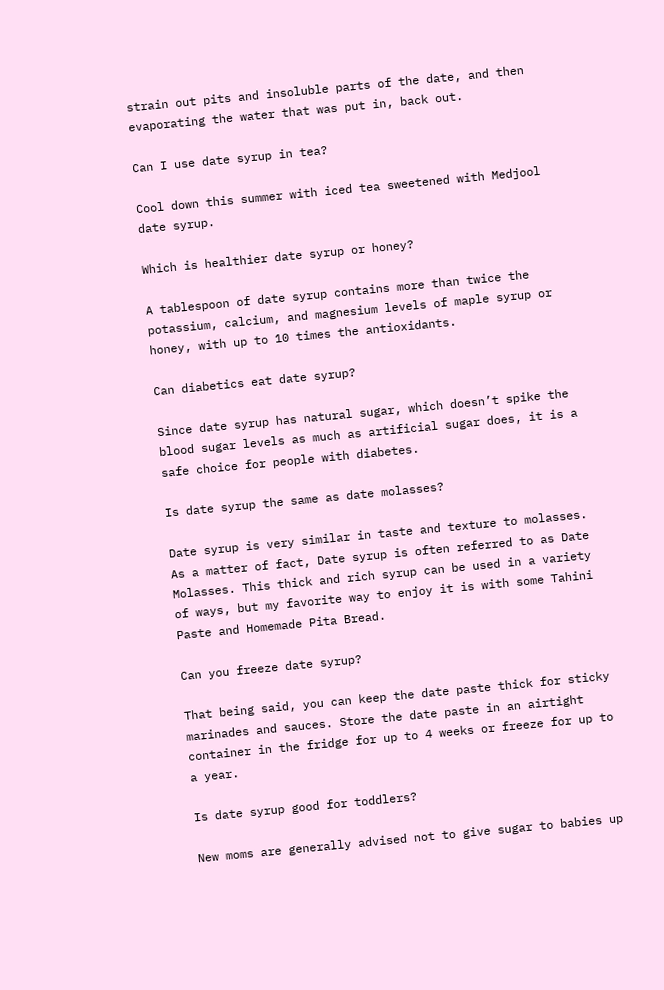strain out pits and insoluble parts of the date, and then evaporating the water that was put in, back out.

Can I use date syrup in tea?

Cool down this summer with iced tea sweetened with Medjool date syrup.

Which is healthier date syrup or honey?

A tablespoon of date syrup contains more than twice the potassium, calcium, and magnesium levels of maple syrup or honey, with up to 10 times the antioxidants.

Can diabetics eat date syrup?

Since date syrup has natural sugar, which doesn’t spike the blood sugar levels as much as artificial sugar does, it is a safe choice for people with diabetes.

Is date syrup the same as date molasses?

Date syrup is very similar in taste and texture to molasses. As a matter of fact, Date syrup is often referred to as Date Molasses. This thick and rich syrup can be used in a variety of ways, but my favorite way to enjoy it is with some Tahini Paste and Homemade Pita Bread.

Can you freeze date syrup?

That being said, you can keep the date paste thick for sticky marinades and sauces. Store the date paste in an airtight container in the fridge for up to 4 weeks or freeze for up to a year.

Is date syrup good for toddlers?

New moms are generally advised not to give sugar to babies up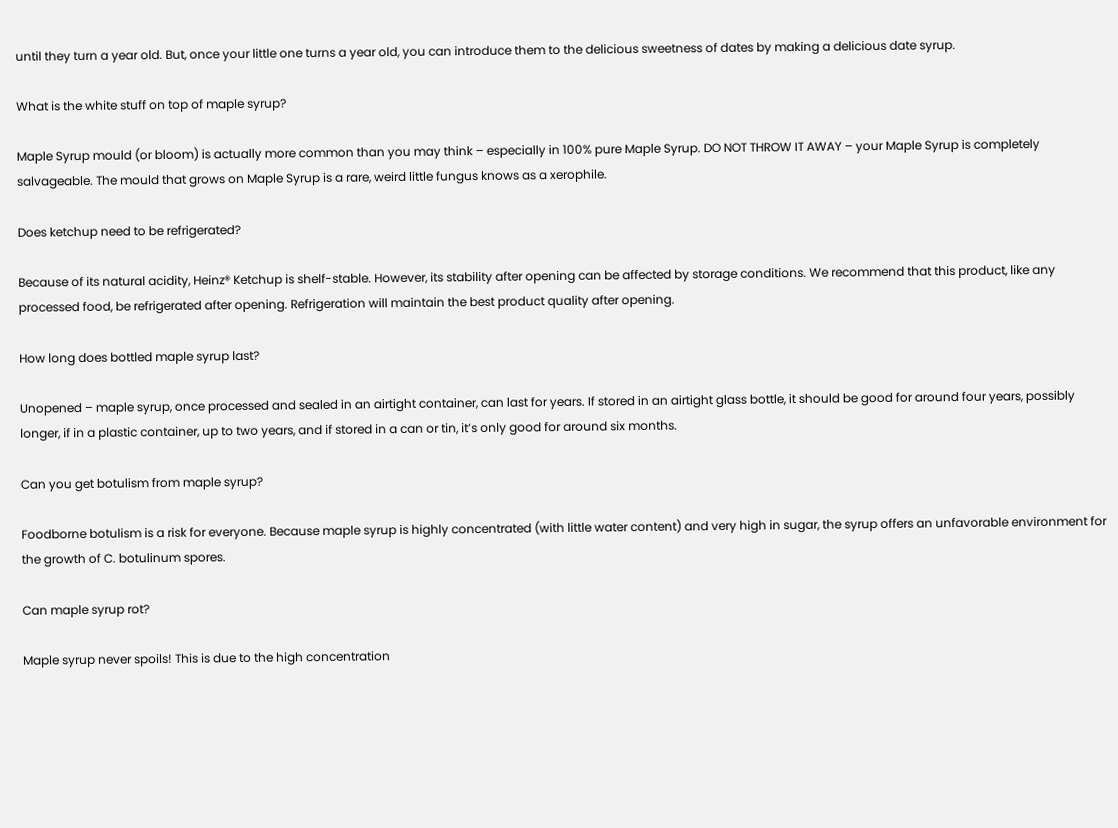until they turn a year old. But, once your little one turns a year old, you can introduce them to the delicious sweetness of dates by making a delicious date syrup.

What is the white stuff on top of maple syrup?

Maple Syrup mould (or bloom) is actually more common than you may think – especially in 100% pure Maple Syrup. DO NOT THROW IT AWAY – your Maple Syrup is completely salvageable. The mould that grows on Maple Syrup is a rare, weird little fungus knows as a xerophile.

Does ketchup need to be refrigerated?

Because of its natural acidity, Heinz® Ketchup is shelf-stable. However, its stability after opening can be affected by storage conditions. We recommend that this product, like any processed food, be refrigerated after opening. Refrigeration will maintain the best product quality after opening.

How long does bottled maple syrup last?

Unopened – maple syrup, once processed and sealed in an airtight container, can last for years. If stored in an airtight glass bottle, it should be good for around four years, possibly longer, if in a plastic container, up to two years, and if stored in a can or tin, it’s only good for around six months.

Can you get botulism from maple syrup?

Foodborne botulism is a risk for everyone. Because maple syrup is highly concentrated (with little water content) and very high in sugar, the syrup offers an unfavorable environment for the growth of C. botulinum spores.

Can maple syrup rot?

Maple syrup never spoils! This is due to the high concentration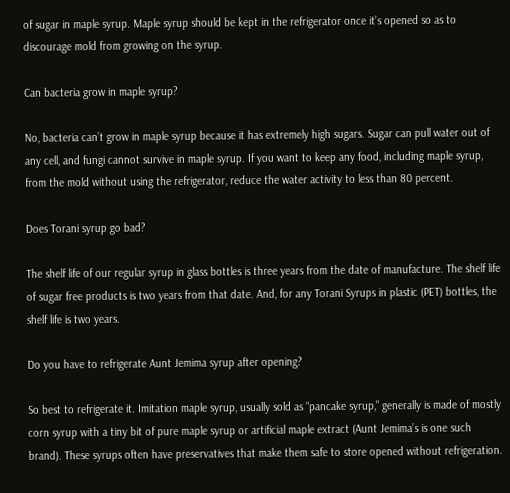of sugar in maple syrup. Maple syrup should be kept in the refrigerator once it’s opened so as to discourage mold from growing on the syrup.

Can bacteria grow in maple syrup?

No, bacteria can’t grow in maple syrup because it has extremely high sugars. Sugar can pull water out of any cell, and fungi cannot survive in maple syrup. If you want to keep any food, including maple syrup, from the mold without using the refrigerator, reduce the water activity to less than 80 percent.

Does Torani syrup go bad?

The shelf life of our regular syrup in glass bottles is three years from the date of manufacture. The shelf life of sugar free products is two years from that date. And, for any Torani Syrups in plastic (PET) bottles, the shelf life is two years.

Do you have to refrigerate Aunt Jemima syrup after opening?

So best to refrigerate it. Imitation maple syrup, usually sold as “pancake syrup,” generally is made of mostly corn syrup with a tiny bit of pure maple syrup or artificial maple extract (Aunt Jemima’s is one such brand). These syrups often have preservatives that make them safe to store opened without refrigeration.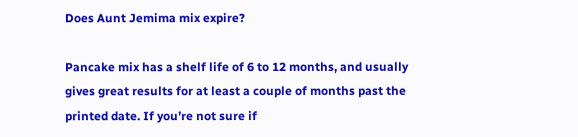Does Aunt Jemima mix expire?

Pancake mix has a shelf life of 6 to 12 months, and usually gives great results for at least a couple of months past the printed date. If you’re not sure if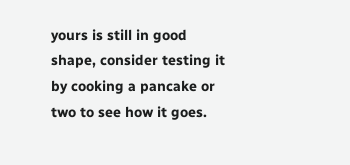yours is still in good shape, consider testing it by cooking a pancake or two to see how it goes.